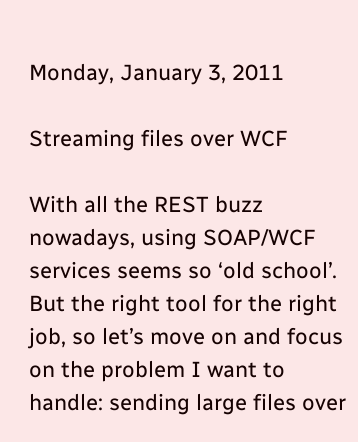Monday, January 3, 2011

Streaming files over WCF

With all the REST buzz nowadays, using SOAP/WCF services seems so ‘old school’. But the right tool for the right job, so let’s move on and focus on the problem I want to handle: sending large files over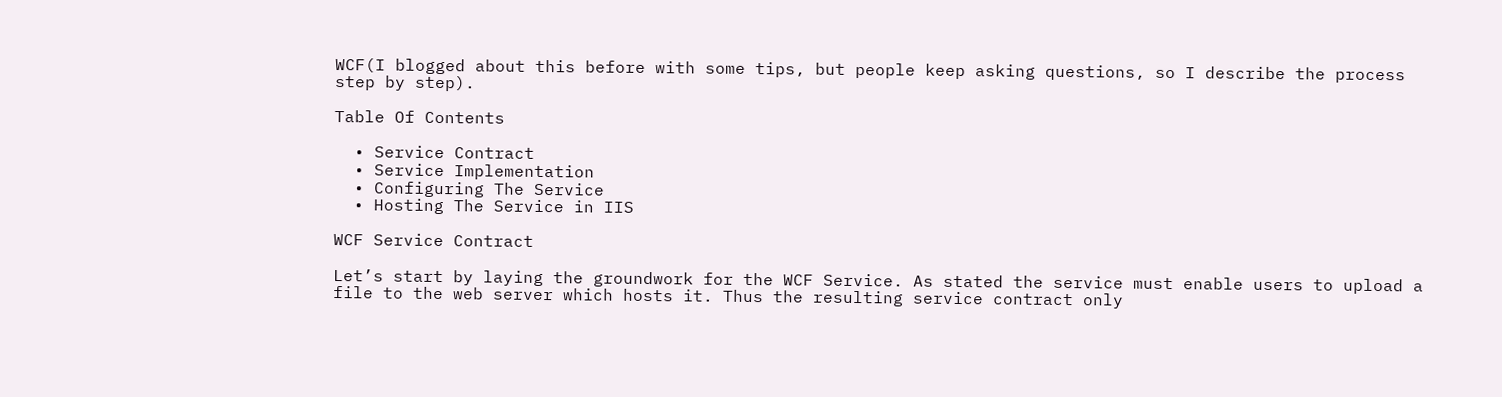WCF(I blogged about this before with some tips, but people keep asking questions, so I describe the process step by step).

Table Of Contents

  • Service Contract
  • Service Implementation
  • Configuring The Service
  • Hosting The Service in IIS

WCF Service Contract

Let’s start by laying the groundwork for the WCF Service. As stated the service must enable users to upload a file to the web server which hosts it. Thus the resulting service contract only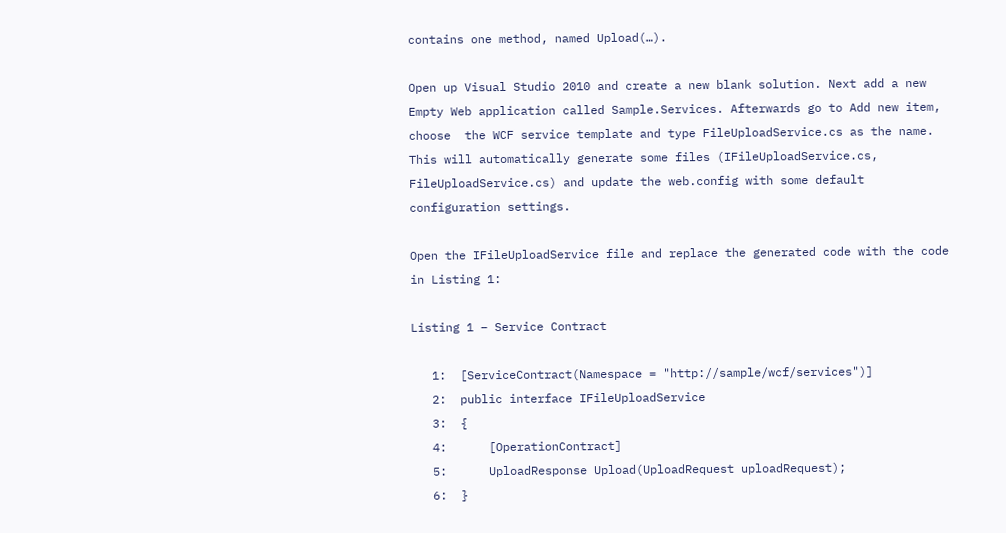contains one method, named Upload(…).

Open up Visual Studio 2010 and create a new blank solution. Next add a new Empty Web application called Sample.Services. Afterwards go to Add new item, choose  the WCF service template and type FileUploadService.cs as the name. This will automatically generate some files (IFileUploadService.cs, FileUploadService.cs) and update the web.config with some default configuration settings.

Open the IFileUploadService file and replace the generated code with the code in Listing 1:

Listing 1 – Service Contract

   1:  [ServiceContract(Namespace = "http://sample/wcf/services")]
   2:  public interface IFileUploadService
   3:  {
   4:      [OperationContract]
   5:      UploadResponse Upload(UploadRequest uploadRequest);
   6:  }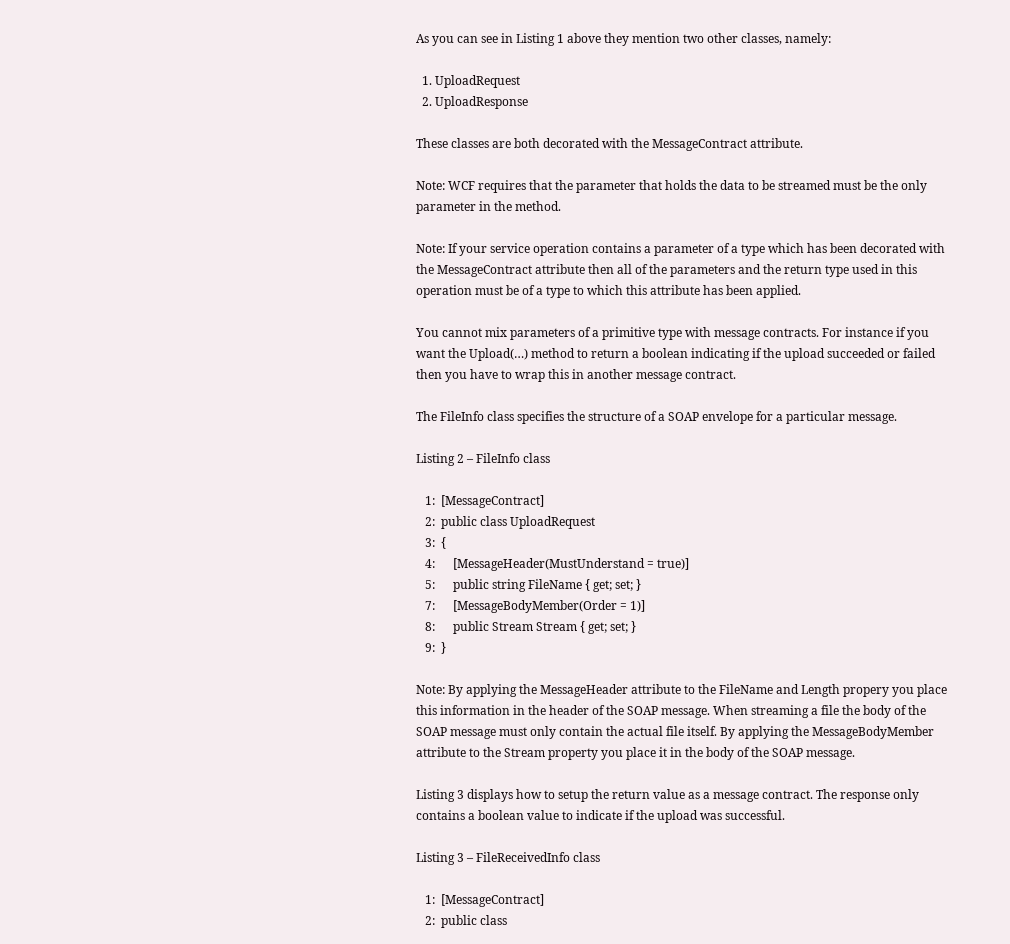As you can see in Listing 1 above they mention two other classes, namely:

  1. UploadRequest
  2. UploadResponse

These classes are both decorated with the MessageContract attribute.

Note: WCF requires that the parameter that holds the data to be streamed must be the only parameter in the method.

Note: If your service operation contains a parameter of a type which has been decorated with the MessageContract attribute then all of the parameters and the return type used in this operation must be of a type to which this attribute has been applied.

You cannot mix parameters of a primitive type with message contracts. For instance if you want the Upload(…) method to return a boolean indicating if the upload succeeded or failed then you have to wrap this in another message contract.

The FileInfo class specifies the structure of a SOAP envelope for a particular message.

Listing 2 – FileInfo class

   1:  [MessageContract]
   2:  public class UploadRequest
   3:  {
   4:      [MessageHeader(MustUnderstand = true)]
   5:      public string FileName { get; set; }
   7:      [MessageBodyMember(Order = 1)]
   8:      public Stream Stream { get; set; }
   9:  }

Note: By applying the MessageHeader attribute to the FileName and Length propery you place this information in the header of the SOAP message. When streaming a file the body of the SOAP message must only contain the actual file itself. By applying the MessageBodyMember attribute to the Stream property you place it in the body of the SOAP message.

Listing 3 displays how to setup the return value as a message contract. The response only contains a boolean value to indicate if the upload was successful.

Listing 3 – FileReceivedInfo class

   1:  [MessageContract]
   2:  public class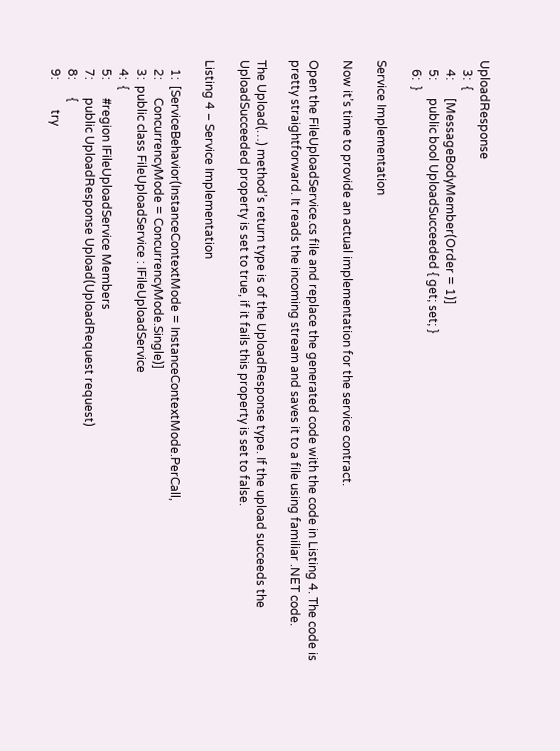UploadResponse
   3:  {
   4:      [MessageBodyMember(Order = 1)]
   5:      public bool UploadSucceeded { get; set; }
   6:  }

Service Implementation

Now it’s time to provide an actual implementation for the service contract.

Open the FileUploadService.cs file and replace the generated code with the code in Listing 4. The code is pretty straightforward. It reads the incoming stream and saves it to a file using familiar .NET code.

The Upload(…) method’s return type is of the UploadResponse type. If the upload succeeds the UploadSucceeded property is set to true, if it fails this property is set to false.

Listing 4 – Service Implementation

   1:  [ServiceBehavior(InstanceContextMode = InstanceContextMode.PerCall,
   2:      ConcurrencyMode = ConcurrencyMode.Single)]
   3:  public class FileUploadService : IFileUploadService
   4:  {
   5:      #region IFileUploadService Members
   7:      public UploadResponse Upload(UploadRequest request)
   8:      {
   9:          try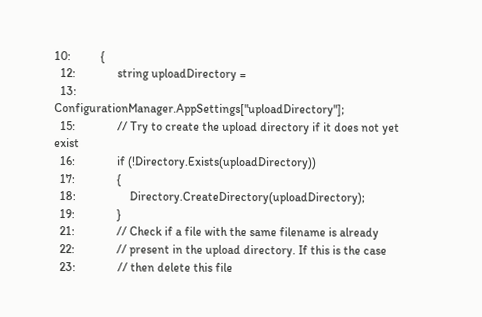10:          {
  12:              string uploadDirectory =
  13:                  ConfigurationManager.AppSettings["uploadDirectory"];
  15:              // Try to create the upload directory if it does not yet exist
  16:              if (!Directory.Exists(uploadDirectory))
  17:              {
  18:                  Directory.CreateDirectory(uploadDirectory);
  19:              }
  21:              // Check if a file with the same filename is already
  22:              // present in the upload directory. If this is the case
  23:              // then delete this file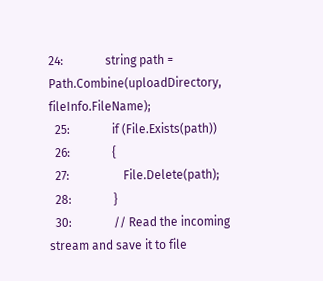24:              string path = Path.Combine(uploadDirectory, fileInfo.FileName);
  25:              if (File.Exists(path))
  26:              {
  27:                  File.Delete(path);
  28:              }
  30:              // Read the incoming stream and save it to file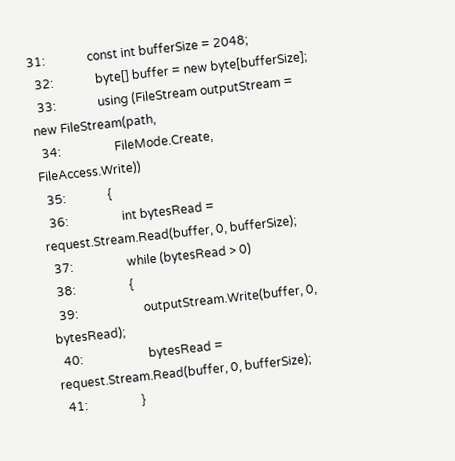31:              const int bufferSize = 2048;
  32:              byte[] buffer = new byte[bufferSize];
  33:              using (FileStream outputStream = new FileStream(path,
  34:                  FileMode.Create, FileAccess.Write))
  35:              {
  36:                  int bytesRead = request.Stream.Read(buffer, 0, bufferSize);
  37:                  while (bytesRead > 0)
  38:                  {
  39:                      outputStream.Write(buffer, 0, bytesRead);
  40:                      bytesRead = request.Stream.Read(buffer, 0, bufferSize);
  41:                  }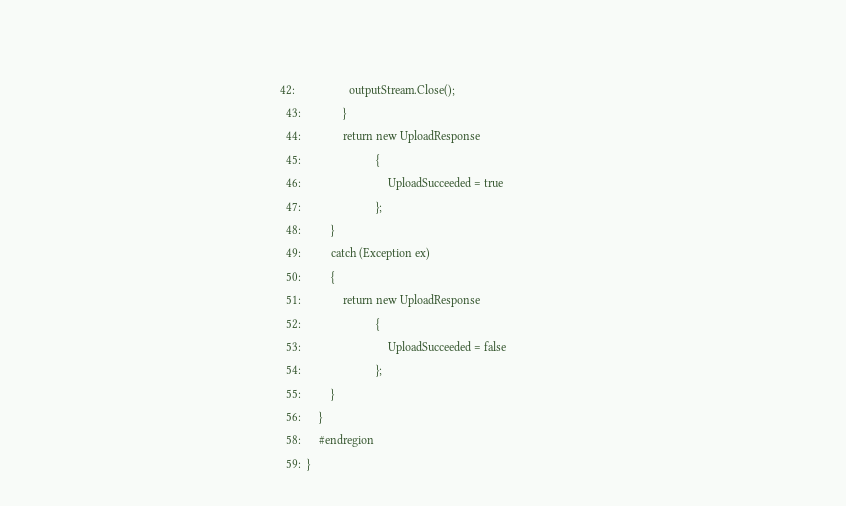42:                  outputStream.Close();
  43:              }
  44:              return new UploadResponse
  45:                         {
  46:                             UploadSucceeded = true
  47:                         };
  48:          }
  49:          catch (Exception ex)
  50:          {
  51:              return new UploadResponse
  52:                         {
  53:                             UploadSucceeded = false
  54:                         };
  55:          }
  56:      }
  58:      #endregion
  59:  }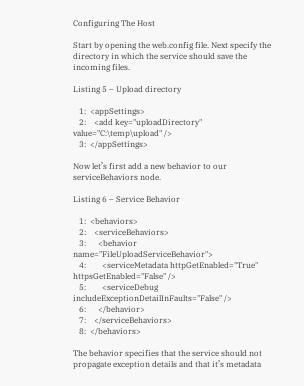Configuring The Host

Start by opening the web.config file. Next specify the directory in which the service should save the incoming files.

Listing 5 – Upload directory

   1:  <appSettings>
   2:    <add key="uploadDirectory" value="C:\temp\upload" />
   3:  </appSettings>

Now let’s first add a new behavior to our serviceBehaviors node.

Listing 6 – Service Behavior

   1:  <behaviors>
   2:    <serviceBehaviors>
   3:      <behavior name="FileUploadServiceBehavior">
   4:        <serviceMetadata httpGetEnabled="True" httpsGetEnabled="False" />
   5:        <serviceDebug includeExceptionDetailInFaults="False" />
   6:      </behavior>
   7:    </serviceBehaviors>
   8:  </behaviors>

The behavior specifies that the service should not propagate exception details and that it’s metadata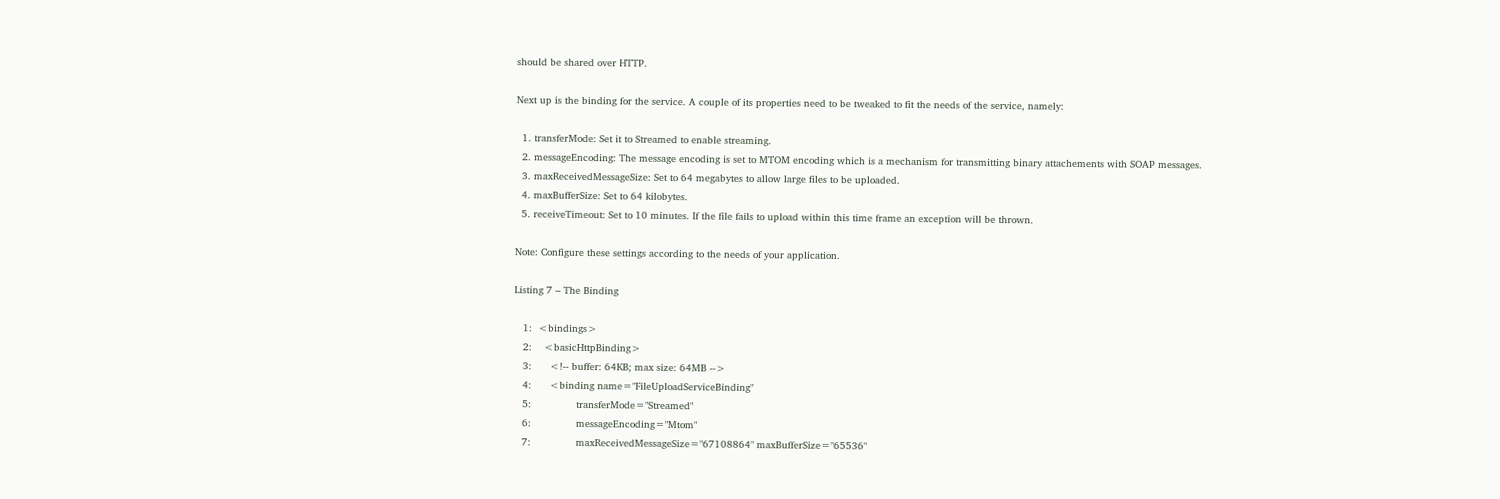should be shared over HTTP.

Next up is the binding for the service. A couple of its properties need to be tweaked to fit the needs of the service, namely:

  1. transferMode: Set it to Streamed to enable streaming.
  2. messageEncoding: The message encoding is set to MTOM encoding which is a mechanism for transmitting binary attachements with SOAP messages.
  3. maxReceivedMessageSize: Set to 64 megabytes to allow large files to be uploaded.
  4. maxBufferSize: Set to 64 kilobytes.
  5. receiveTimeout: Set to 10 minutes. If the file fails to upload within this time frame an exception will be thrown.

Note: Configure these settings according to the needs of your application.

Listing 7 – The Binding

   1:  <bindings>
   2:    <basicHttpBinding>
   3:      <!-- buffer: 64KB; max size: 64MB -->
   4:      <binding name="FileUploadServiceBinding"
   5:               transferMode="Streamed"
   6:               messageEncoding="Mtom"
   7:               maxReceivedMessageSize="67108864" maxBufferSize="65536"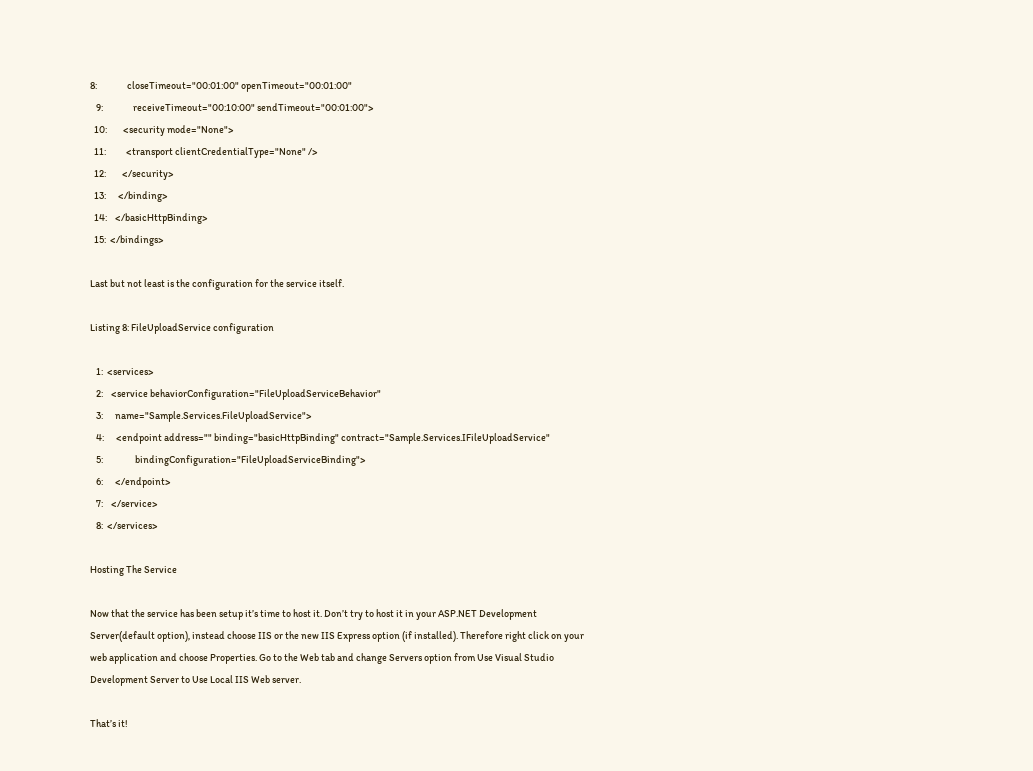8:               closeTimeout="00:01:00" openTimeout="00:01:00"
   9:               receiveTimeout="00:10:00" sendTimeout="00:01:00">
  10:        <security mode="None">
  11:          <transport clientCredentialType="None" />
  12:        </security>
  13:      </binding>
  14:    </basicHttpBinding>
  15:  </bindings>

Last but not least is the configuration for the service itself.

Listing 8: FileUploadService configuration

   1:  <services>
   2:    <service behaviorConfiguration="FileUploadServiceBehavior"
   3:      name="Sample.Services.FileUploadService">
   4:      <endpoint address="" binding="basicHttpBinding" contract="Sample.Services.IFileUploadService"
   5:                bindingConfiguration="FileUploadServiceBinding">
   6:      </endpoint>
   7:    </service>
   8:  </services>

Hosting The Service

Now that the service has been setup it’s time to host it. Don’t try to host it in your ASP.NET Development Server(default option), instead choose IIS or the new IIS Express option (if installed). Therefore right click on your web application and choose Properties. Go to the Web tab and change Servers option from Use Visual Studio Development Server to Use Local IIS Web server.

That’s it!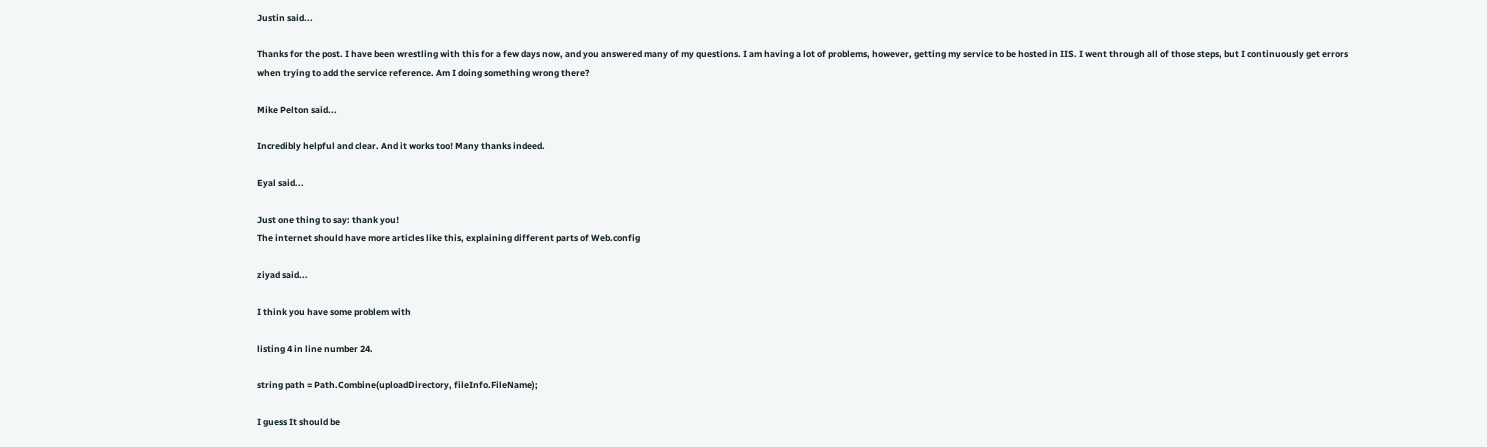Justin said...

Thanks for the post. I have been wrestling with this for a few days now, and you answered many of my questions. I am having a lot of problems, however, getting my service to be hosted in IIS. I went through all of those steps, but I continuously get errors when trying to add the service reference. Am I doing something wrong there?

Mike Pelton said...

Incredibly helpful and clear. And it works too! Many thanks indeed.

Eyal said...

Just one thing to say: thank you!
The internet should have more articles like this, explaining different parts of Web.config

ziyad said...

I think you have some problem with

listing 4 in line number 24.

string path = Path.Combine(uploadDirectory, fileInfo.FileName);

I guess It should be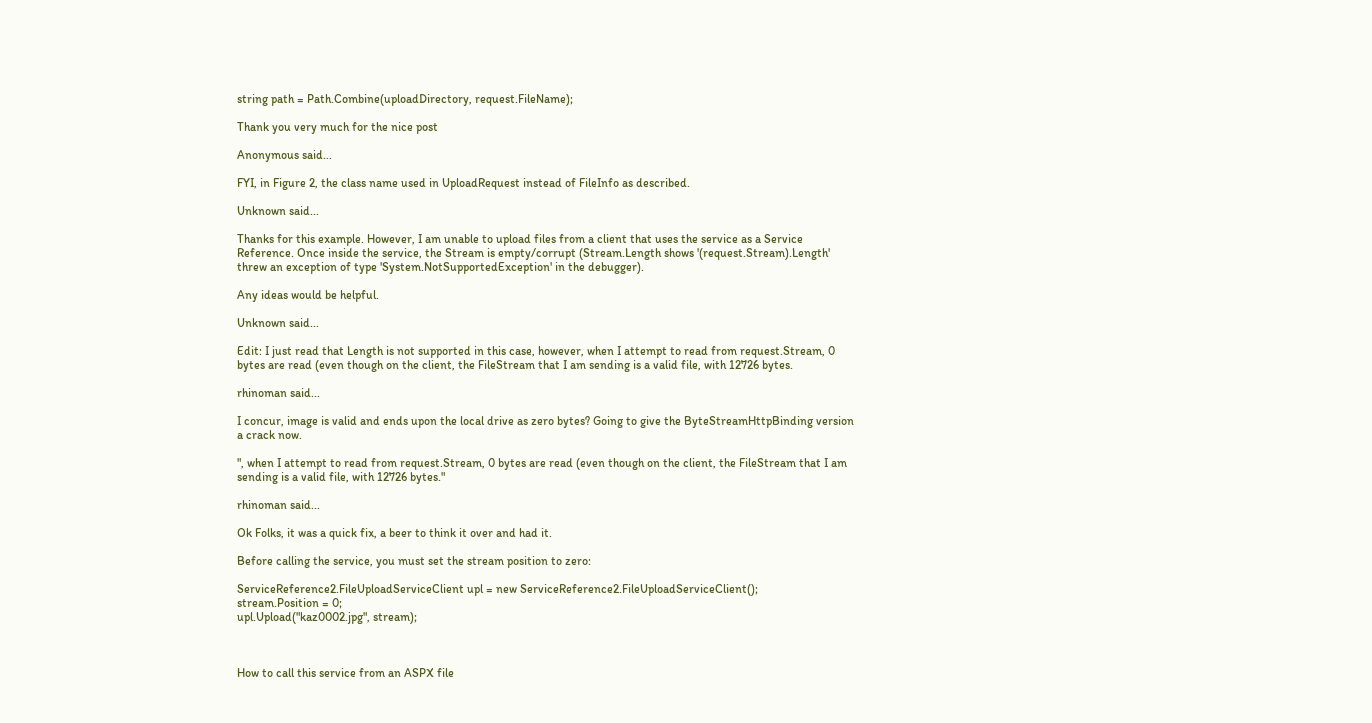string path = Path.Combine(uploadDirectory, request.FileName);

Thank you very much for the nice post

Anonymous said...

FYI, in Figure 2, the class name used in UploadRequest instead of FileInfo as described.

Unknown said...

Thanks for this example. However, I am unable to upload files from a client that uses the service as a Service Reference. Once inside the service, the Stream is empty/corrupt (Stream.Length shows '(request.Stream).Length' threw an exception of type 'System.NotSupportedException' in the debugger).

Any ideas would be helpful.

Unknown said...

Edit: I just read that Length is not supported in this case, however, when I attempt to read from request.Stream, 0 bytes are read (even though on the client, the FileStream that I am sending is a valid file, with 12726 bytes.

rhinoman said...

I concur, image is valid and ends upon the local drive as zero bytes? Going to give the ByteStreamHttpBinding version a crack now.

", when I attempt to read from request.Stream, 0 bytes are read (even though on the client, the FileStream that I am sending is a valid file, with 12726 bytes."

rhinoman said...

Ok Folks, it was a quick fix, a beer to think it over and had it.

Before calling the service, you must set the stream position to zero:

ServiceReference2.FileUploadServiceClient upl = new ServiceReference2.FileUploadServiceClient();
stream.Position = 0;
upl.Upload("kaz0002.jpg", stream);



How to call this service from an ASPX file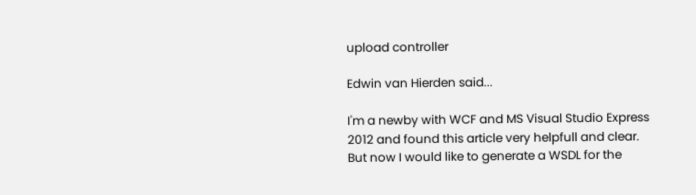upload controller

Edwin van Hierden said...

I'm a newby with WCF and MS Visual Studio Express 2012 and found this article very helpfull and clear. But now I would like to generate a WSDL for the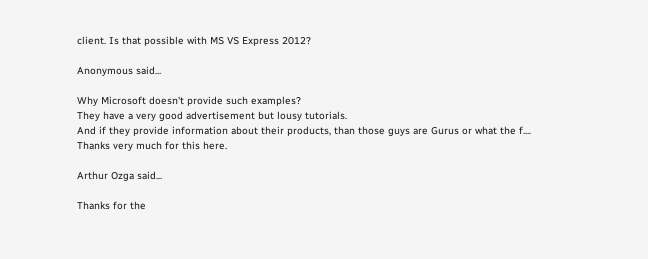client. Is that possible with MS VS Express 2012?

Anonymous said...

Why Microsoft doesn't provide such examples?
They have a very good advertisement but lousy tutorials.
And if they provide information about their products, than those guys are Gurus or what the f....
Thanks very much for this here.

Arthur Ozga said...

Thanks for the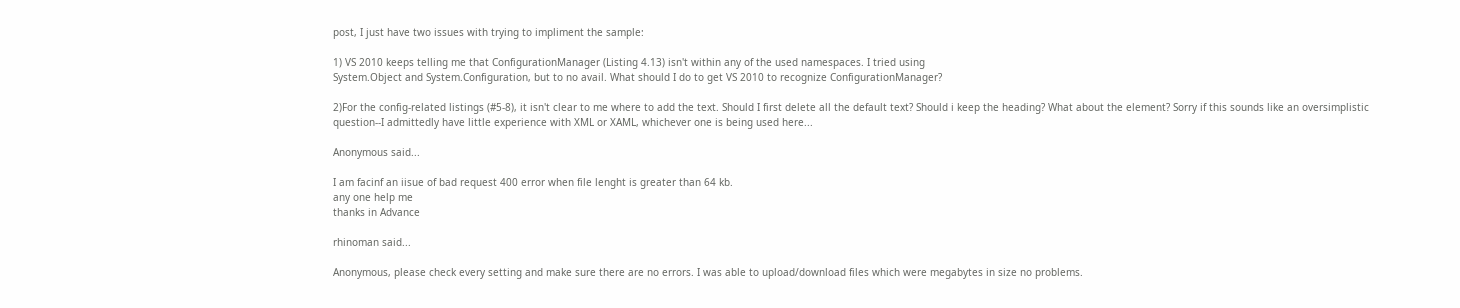post, I just have two issues with trying to impliment the sample:

1) VS 2010 keeps telling me that ConfigurationManager (Listing 4.13) isn't within any of the used namespaces. I tried using
System.Object and System.Configuration, but to no avail. What should I do to get VS 2010 to recognize ConfigurationManager?

2)For the config-related listings (#5-8), it isn't clear to me where to add the text. Should I first delete all the default text? Should i keep the heading? What about the element? Sorry if this sounds like an oversimplistic question--I admittedly have little experience with XML or XAML, whichever one is being used here...

Anonymous said...

I am facinf an iisue of bad request 400 error when file lenght is greater than 64 kb.
any one help me
thanks in Advance

rhinoman said...

Anonymous, please check every setting and make sure there are no errors. I was able to upload/download files which were megabytes in size no problems.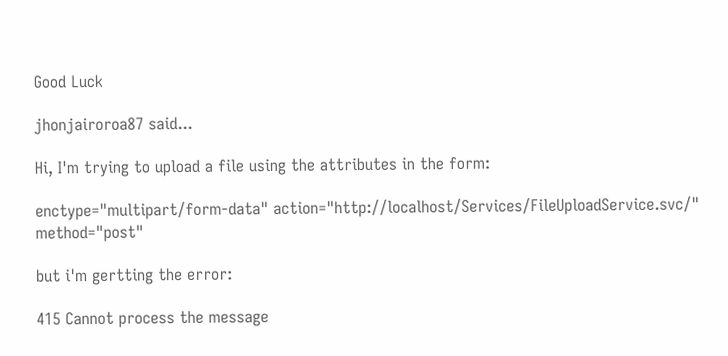Good Luck

jhonjairoroa87 said...

Hi, I'm trying to upload a file using the attributes in the form:

enctype="multipart/form-data" action="http://localhost/Services/FileUploadService.svc/" method="post"

but i'm gertting the error:

415 Cannot process the message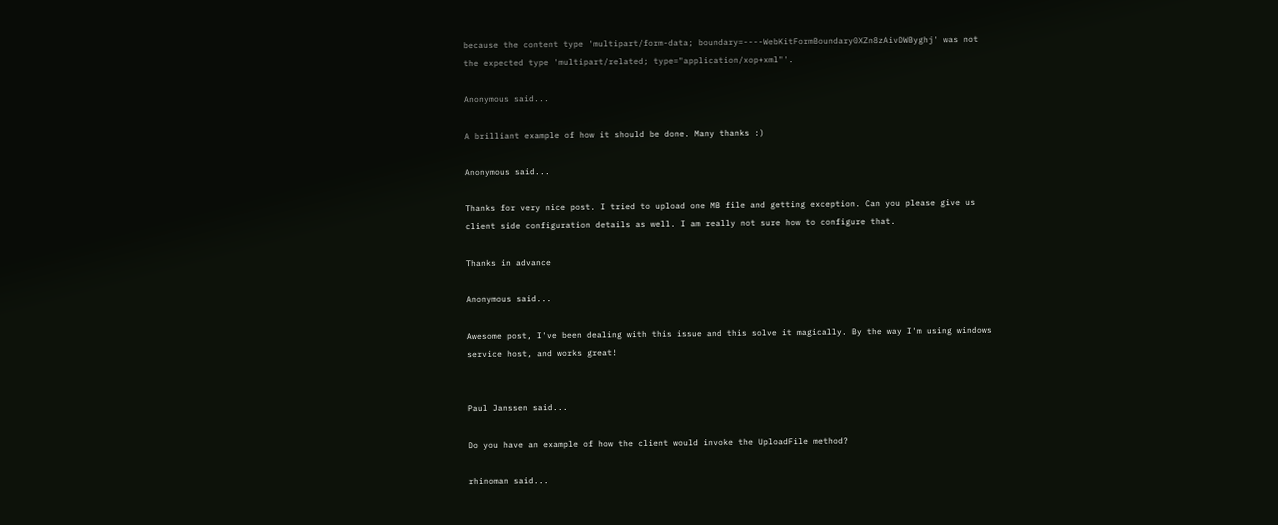because the content type 'multipart/form-data; boundary=----WebKitFormBoundary0XZn8zAivDWByghj' was not the expected type 'multipart/related; type="application/xop+xml"'.

Anonymous said...

A brilliant example of how it should be done. Many thanks :)

Anonymous said...

Thanks for very nice post. I tried to upload one MB file and getting exception. Can you please give us client side configuration details as well. I am really not sure how to configure that.

Thanks in advance

Anonymous said...

Awesome post, I've been dealing with this issue and this solve it magically. By the way I'm using windows service host, and works great!


Paul Janssen said...

Do you have an example of how the client would invoke the UploadFile method?

rhinoman said...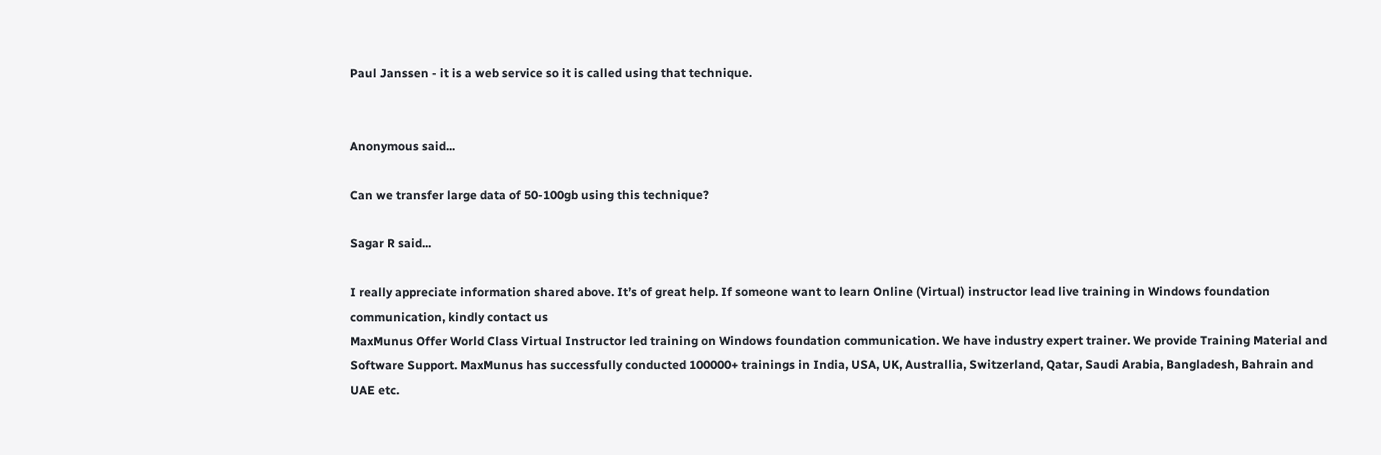Paul Janssen - it is a web service so it is called using that technique.


Anonymous said...

Can we transfer large data of 50-100gb using this technique?

Sagar R said...

I really appreciate information shared above. It’s of great help. If someone want to learn Online (Virtual) instructor lead live training in Windows foundation communication, kindly contact us
MaxMunus Offer World Class Virtual Instructor led training on Windows foundation communication. We have industry expert trainer. We provide Training Material and Software Support. MaxMunus has successfully conducted 100000+ trainings in India, USA, UK, Australlia, Switzerland, Qatar, Saudi Arabia, Bangladesh, Bahrain and UAE etc.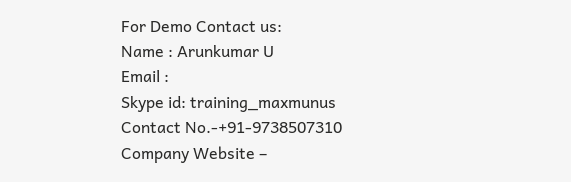For Demo Contact us:
Name : Arunkumar U
Email :
Skype id: training_maxmunus
Contact No.-+91-9738507310
Company Website –